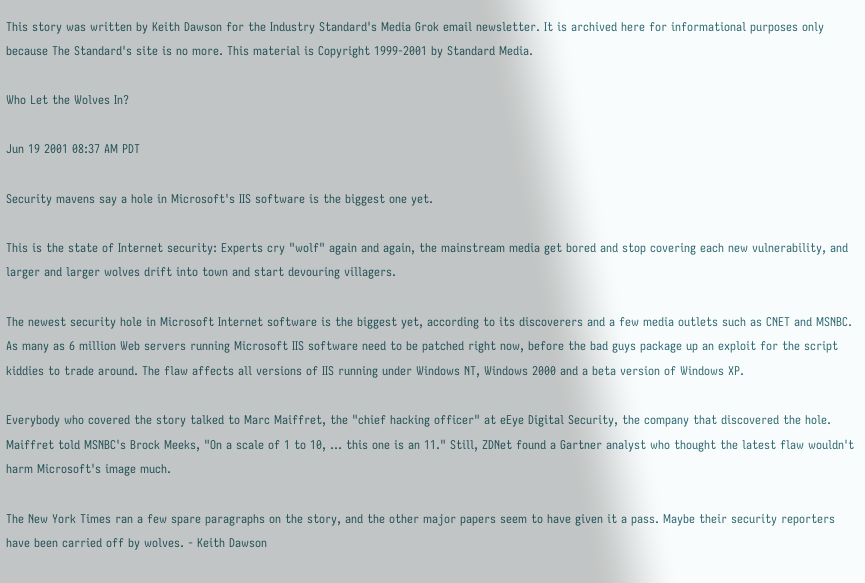This story was written by Keith Dawson for the Industry Standard's Media Grok email newsletter. It is archived here for informational purposes only because The Standard's site is no more. This material is Copyright 1999-2001 by Standard Media.

Who Let the Wolves In?

Jun 19 2001 08:37 AM PDT

Security mavens say a hole in Microsoft's IIS software is the biggest one yet.

This is the state of Internet security: Experts cry "wolf" again and again, the mainstream media get bored and stop covering each new vulnerability, and larger and larger wolves drift into town and start devouring villagers.

The newest security hole in Microsoft Internet software is the biggest yet, according to its discoverers and a few media outlets such as CNET and MSNBC. As many as 6 million Web servers running Microsoft IIS software need to be patched right now, before the bad guys package up an exploit for the script kiddies to trade around. The flaw affects all versions of IIS running under Windows NT, Windows 2000 and a beta version of Windows XP.

Everybody who covered the story talked to Marc Maiffret, the "chief hacking officer" at eEye Digital Security, the company that discovered the hole. Maiffret told MSNBC's Brock Meeks, "On a scale of 1 to 10, ... this one is an 11." Still, ZDNet found a Gartner analyst who thought the latest flaw wouldn't harm Microsoft's image much.

The New York Times ran a few spare paragraphs on the story, and the other major papers seem to have given it a pass. Maybe their security reporters have been carried off by wolves. - Keith Dawson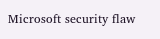Microsoft security flaw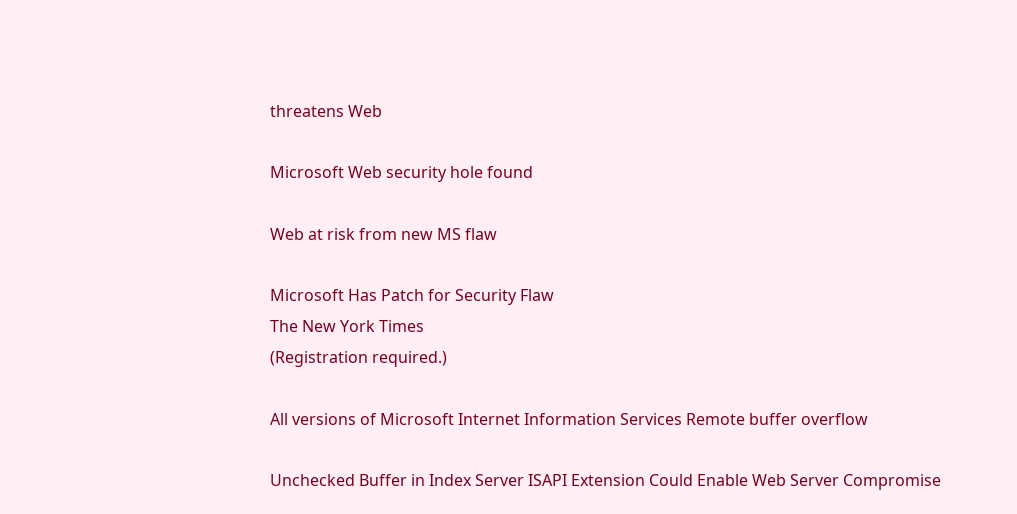threatens Web

Microsoft Web security hole found

Web at risk from new MS flaw

Microsoft Has Patch for Security Flaw
The New York Times
(Registration required.)

All versions of Microsoft Internet Information Services Remote buffer overflow

Unchecked Buffer in Index Server ISAPI Extension Could Enable Web Server Compromise